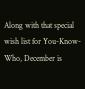Along with that special wish list for You-Know-Who, December is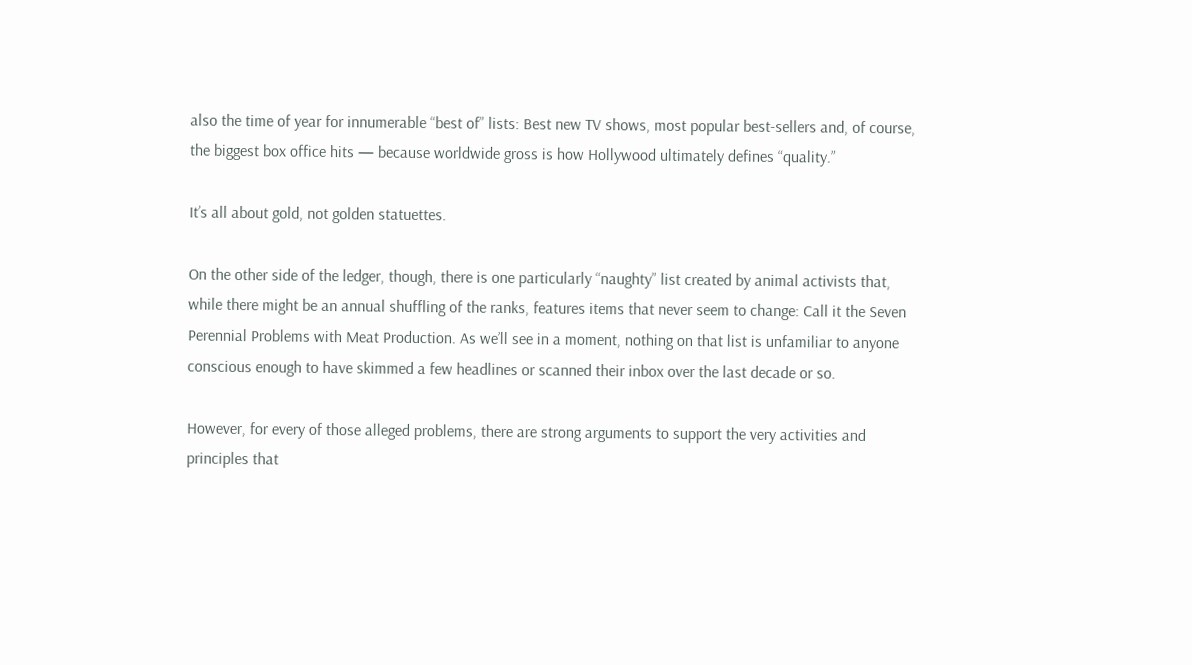also the time of year for innumerable “best of” lists: Best new TV shows, most popular best-sellers and, of course, the biggest box office hits — because worldwide gross is how Hollywood ultimately defines “quality.”

It’s all about gold, not golden statuettes.

On the other side of the ledger, though, there is one particularly “naughty” list created by animal activists that, while there might be an annual shuffling of the ranks, features items that never seem to change: Call it the Seven Perennial Problems with Meat Production. As we’ll see in a moment, nothing on that list is unfamiliar to anyone conscious enough to have skimmed a few headlines or scanned their inbox over the last decade or so.

However, for every of those alleged problems, there are strong arguments to support the very activities and principles that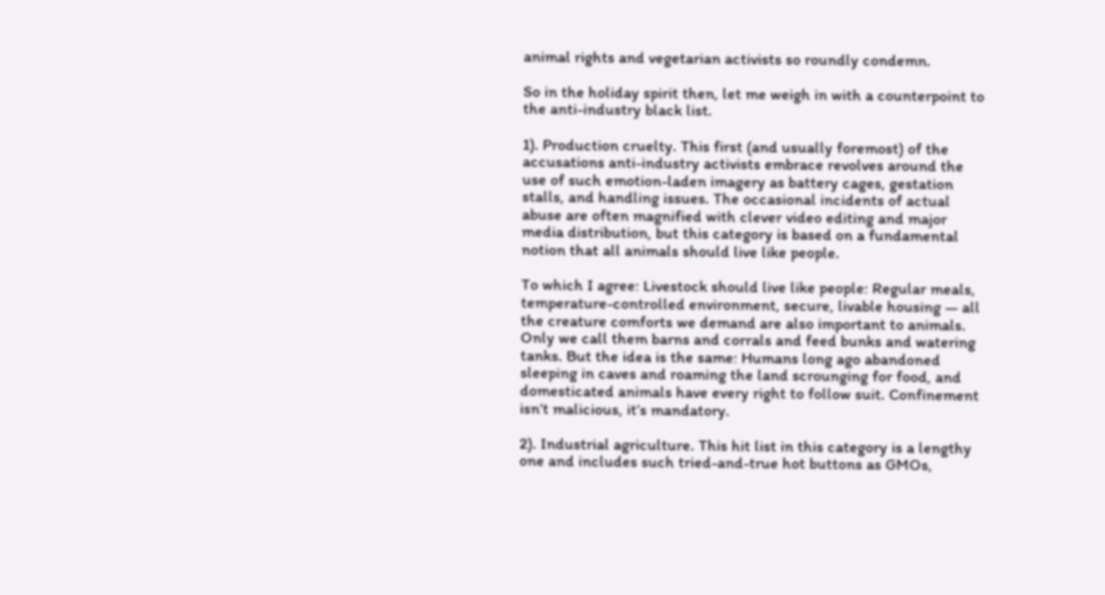animal rights and vegetarian activists so roundly condemn.

So in the holiday spirit then, let me weigh in with a counterpoint to the anti-industry black list.

1). Production cruelty. This first (and usually foremost) of the accusations anti-industry activists embrace revolves around the use of such emotion-laden imagery as battery cages, gestation stalls, and handling issues. The occasional incidents of actual abuse are often magnified with clever video editing and major media distribution, but this category is based on a fundamental notion that all animals should live like people.

To which I agree: Livestock should live like people: Regular meals, temperature-controlled environment, secure, livable housing — all the creature comforts we demand are also important to animals. Only we call them barns and corrals and feed bunks and watering tanks. But the idea is the same: Humans long ago abandoned sleeping in caves and roaming the land scrounging for food, and domesticated animals have every right to follow suit. Confinement isn’t malicious, it’s mandatory.

2). Industrial agriculture. This hit list in this category is a lengthy one and includes such tried-and-true hot buttons as GMOs,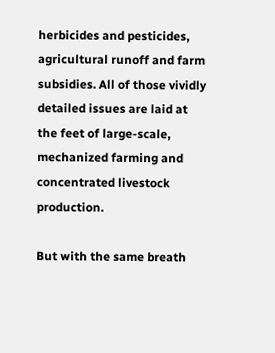herbicides and pesticides, agricultural runoff and farm subsidies. All of those vividly detailed issues are laid at the feet of large-scale, mechanized farming and concentrated livestock production.

But with the same breath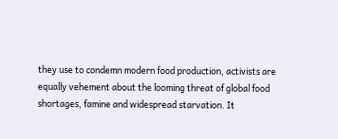they use to condemn modern food production, activists are equally vehement about the looming threat of global food shortages, famine and widespread starvation. It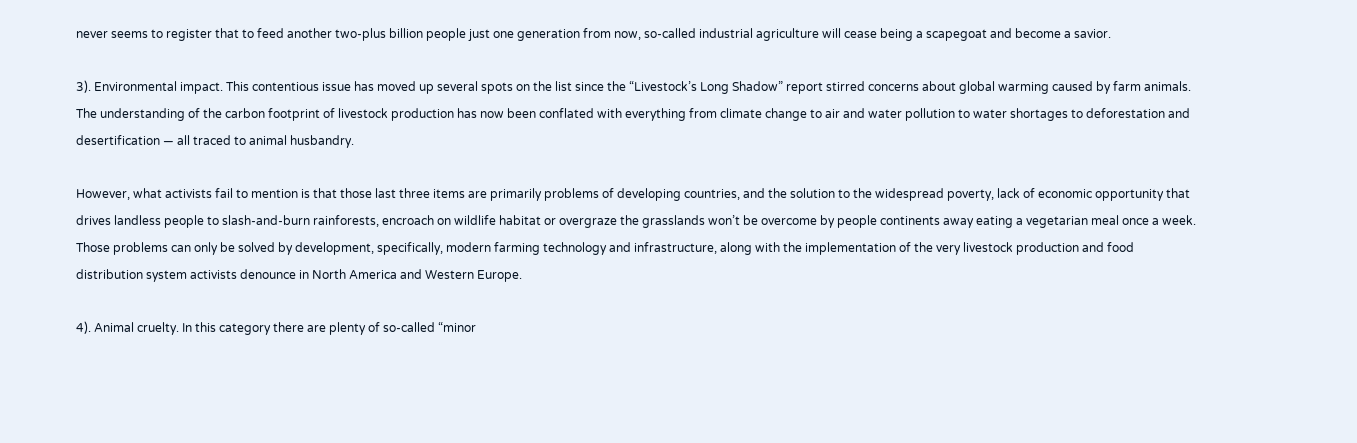never seems to register that to feed another two-plus billion people just one generation from now, so-called industrial agriculture will cease being a scapegoat and become a savior.

3). Environmental impact. This contentious issue has moved up several spots on the list since the “Livestock’s Long Shadow” report stirred concerns about global warming caused by farm animals. The understanding of the carbon footprint of livestock production has now been conflated with everything from climate change to air and water pollution to water shortages to deforestation and desertification — all traced to animal husbandry.

However, what activists fail to mention is that those last three items are primarily problems of developing countries, and the solution to the widespread poverty, lack of economic opportunity that drives landless people to slash-and-burn rainforests, encroach on wildlife habitat or overgraze the grasslands won’t be overcome by people continents away eating a vegetarian meal once a week. Those problems can only be solved by development, specifically, modern farming technology and infrastructure, along with the implementation of the very livestock production and food distribution system activists denounce in North America and Western Europe.

4). Animal cruelty. In this category there are plenty of so-called “minor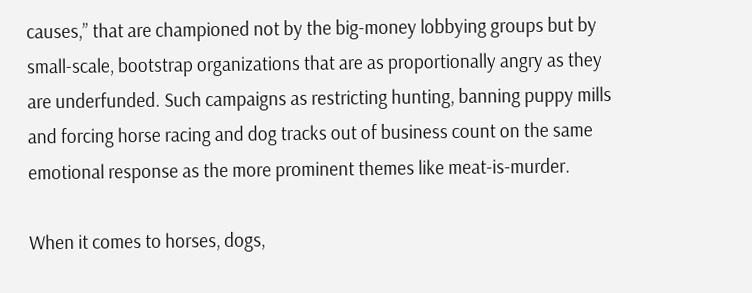causes,” that are championed not by the big-money lobbying groups but by small-scale, bootstrap organizations that are as proportionally angry as they are underfunded. Such campaigns as restricting hunting, banning puppy mills and forcing horse racing and dog tracks out of business count on the same emotional response as the more prominent themes like meat-is-murder.

When it comes to horses, dogs,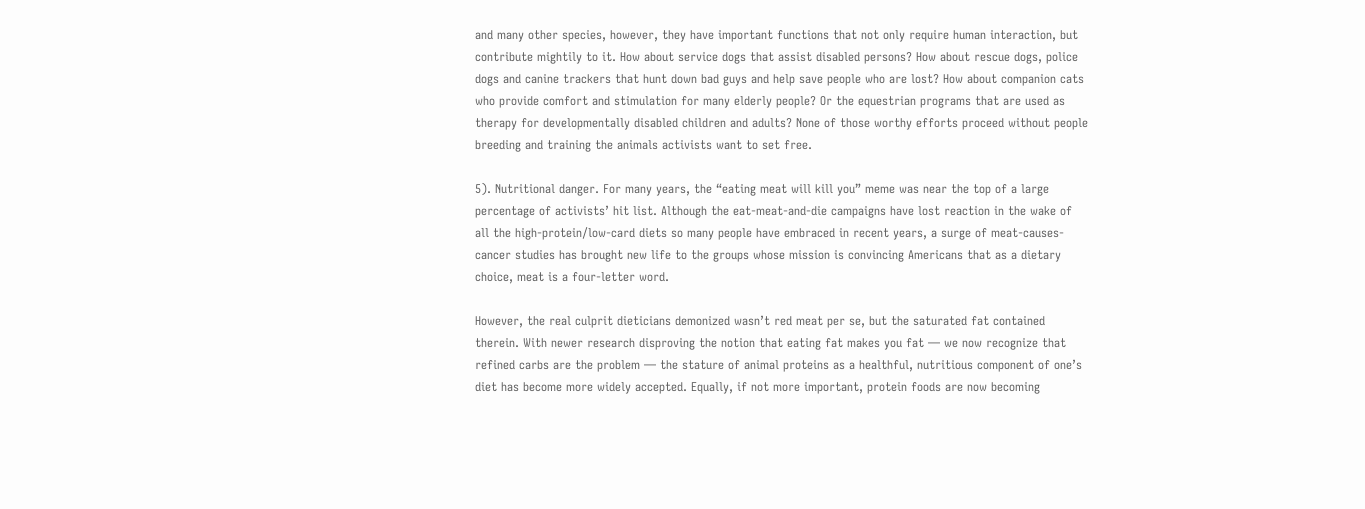and many other species, however, they have important functions that not only require human interaction, but contribute mightily to it. How about service dogs that assist disabled persons? How about rescue dogs, police dogs and canine trackers that hunt down bad guys and help save people who are lost? How about companion cats who provide comfort and stimulation for many elderly people? Or the equestrian programs that are used as therapy for developmentally disabled children and adults? None of those worthy efforts proceed without people breeding and training the animals activists want to set free.

5). Nutritional danger. For many years, the “eating meat will kill you” meme was near the top of a large percentage of activists’ hit list. Although the eat-meat-and-die campaigns have lost reaction in the wake of all the high-protein/low-card diets so many people have embraced in recent years, a surge of meat-causes-cancer studies has brought new life to the groups whose mission is convincing Americans that as a dietary choice, meat is a four-letter word.

However, the real culprit dieticians demonized wasn’t red meat per se, but the saturated fat contained therein. With newer research disproving the notion that eating fat makes you fat — we now recognize that refined carbs are the problem — the stature of animal proteins as a healthful, nutritious component of one’s diet has become more widely accepted. Equally, if not more important, protein foods are now becoming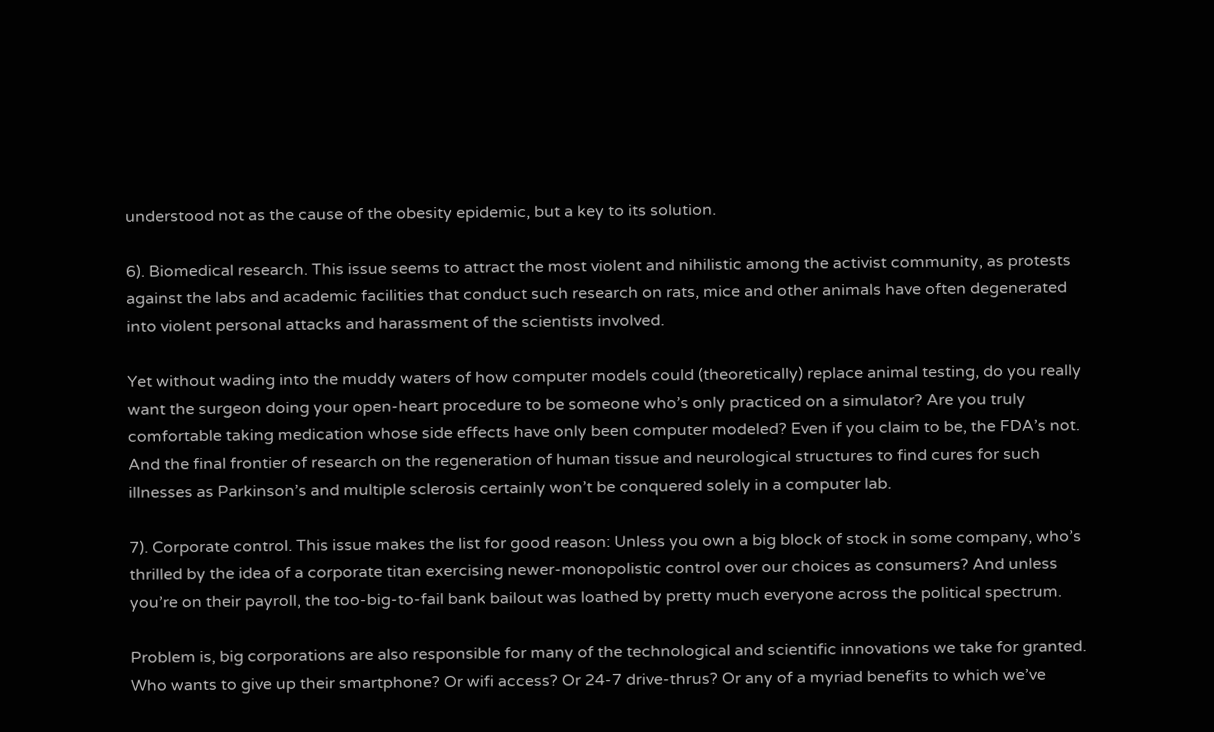understood not as the cause of the obesity epidemic, but a key to its solution.

6). Biomedical research. This issue seems to attract the most violent and nihilistic among the activist community, as protests against the labs and academic facilities that conduct such research on rats, mice and other animals have often degenerated into violent personal attacks and harassment of the scientists involved.

Yet without wading into the muddy waters of how computer models could (theoretically) replace animal testing, do you really want the surgeon doing your open-heart procedure to be someone who’s only practiced on a simulator? Are you truly comfortable taking medication whose side effects have only been computer modeled? Even if you claim to be, the FDA’s not. And the final frontier of research on the regeneration of human tissue and neurological structures to find cures for such illnesses as Parkinson’s and multiple sclerosis certainly won’t be conquered solely in a computer lab.

7). Corporate control. This issue makes the list for good reason: Unless you own a big block of stock in some company, who’s thrilled by the idea of a corporate titan exercising newer-monopolistic control over our choices as consumers? And unless you’re on their payroll, the too-big-to-fail bank bailout was loathed by pretty much everyone across the political spectrum.

Problem is, big corporations are also responsible for many of the technological and scientific innovations we take for granted. Who wants to give up their smartphone? Or wifi access? Or 24-7 drive-thrus? Or any of a myriad benefits to which we’ve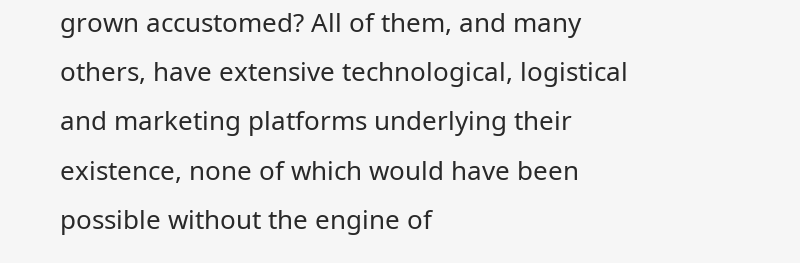grown accustomed? All of them, and many others, have extensive technological, logistical and marketing platforms underlying their existence, none of which would have been possible without the engine of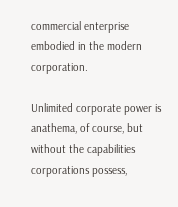commercial enterprise embodied in the modern corporation.

Unlimited corporate power is anathema, of course, but without the capabilities corporations possess,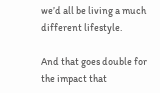we’d all be living a much different lifestyle.

And that goes double for the impact that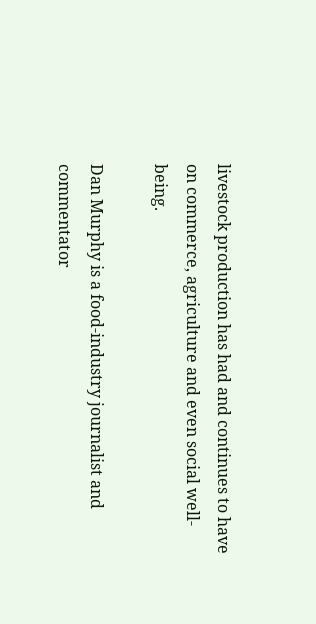livestock production has had and continues to have on commerce, agriculture and even social well-being.

Dan Murphy is a food-industry journalist and commentator